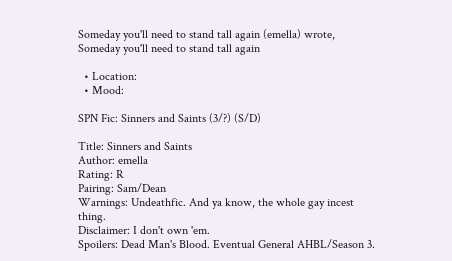Someday you'll need to stand tall again (emella) wrote,
Someday you'll need to stand tall again

  • Location:
  • Mood:

SPN Fic: Sinners and Saints (3/?) (S/D)

Title: Sinners and Saints
Author: emella
Rating: R
Pairing: Sam/Dean
Warnings: Undeathfic. And ya know, the whole gay incest thing.
Disclaimer: I don't own 'em.
Spoilers: Dead Man's Blood. Eventual General AHBL/Season 3.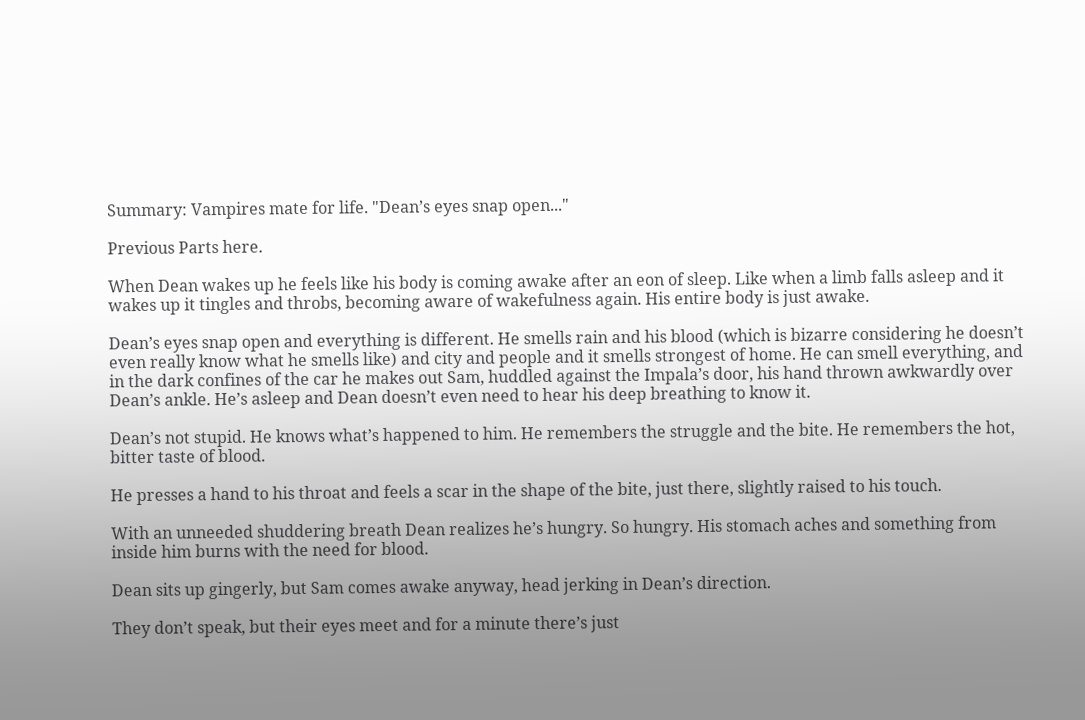Summary: Vampires mate for life. "Dean’s eyes snap open..."

Previous Parts here.

When Dean wakes up he feels like his body is coming awake after an eon of sleep. Like when a limb falls asleep and it wakes up it tingles and throbs, becoming aware of wakefulness again. His entire body is just awake.

Dean’s eyes snap open and everything is different. He smells rain and his blood (which is bizarre considering he doesn’t even really know what he smells like) and city and people and it smells strongest of home. He can smell everything, and in the dark confines of the car he makes out Sam, huddled against the Impala’s door, his hand thrown awkwardly over Dean’s ankle. He’s asleep and Dean doesn’t even need to hear his deep breathing to know it.

Dean’s not stupid. He knows what’s happened to him. He remembers the struggle and the bite. He remembers the hot, bitter taste of blood.

He presses a hand to his throat and feels a scar in the shape of the bite, just there, slightly raised to his touch.

With an unneeded shuddering breath Dean realizes he’s hungry. So hungry. His stomach aches and something from inside him burns with the need for blood.

Dean sits up gingerly, but Sam comes awake anyway, head jerking in Dean’s direction.

They don’t speak, but their eyes meet and for a minute there’s just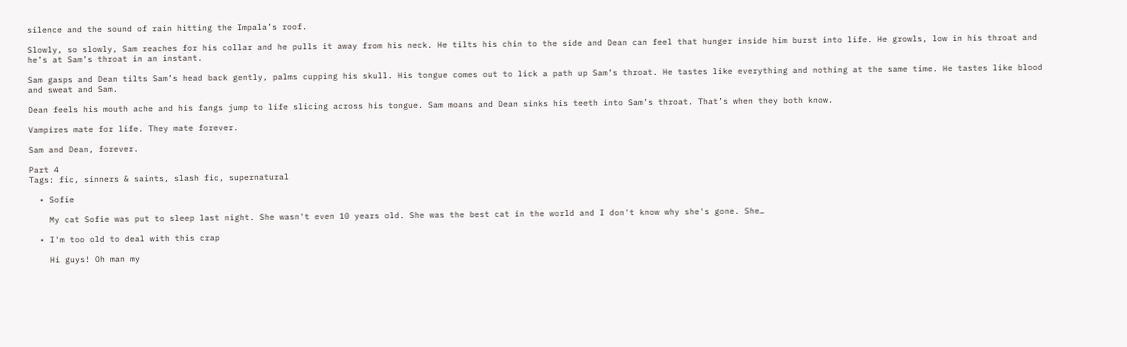silence and the sound of rain hitting the Impala’s roof.

Slowly, so slowly, Sam reaches for his collar and he pulls it away from his neck. He tilts his chin to the side and Dean can feel that hunger inside him burst into life. He growls, low in his throat and he’s at Sam’s throat in an instant.

Sam gasps and Dean tilts Sam’s head back gently, palms cupping his skull. His tongue comes out to lick a path up Sam’s throat. He tastes like everything and nothing at the same time. He tastes like blood and sweat and Sam.

Dean feels his mouth ache and his fangs jump to life slicing across his tongue. Sam moans and Dean sinks his teeth into Sam’s throat. That’s when they both know.

Vampires mate for life. They mate forever.

Sam and Dean, forever.

Part 4
Tags: fic, sinners & saints, slash fic, supernatural

  • Sofie

    My cat Sofie was put to sleep last night. She wasn't even 10 years old. She was the best cat in the world and I don't know why she's gone. She…

  • I'm too old to deal with this crap

    Hi guys! Oh man my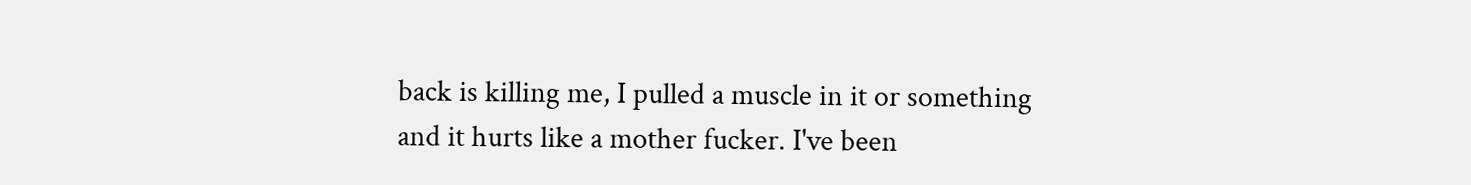back is killing me, I pulled a muscle in it or something and it hurts like a mother fucker. I've been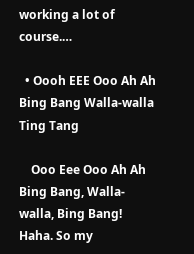working a lot of course.…

  • Oooh EEE Ooo Ah Ah Bing Bang Walla-walla Ting Tang

    Ooo Eee Ooo Ah Ah Bing Bang, Walla-walla, Bing Bang! Haha. So my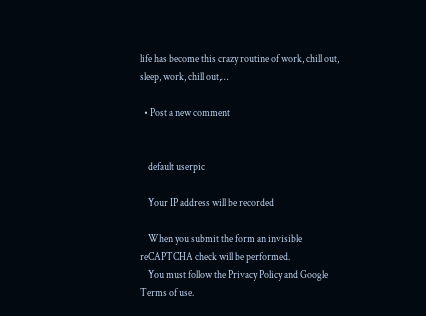life has become this crazy routine of work, chill out, sleep, work, chill out,…

  • Post a new comment


    default userpic

    Your IP address will be recorded

    When you submit the form an invisible reCAPTCHA check will be performed.
    You must follow the Privacy Policy and Google Terms of use.